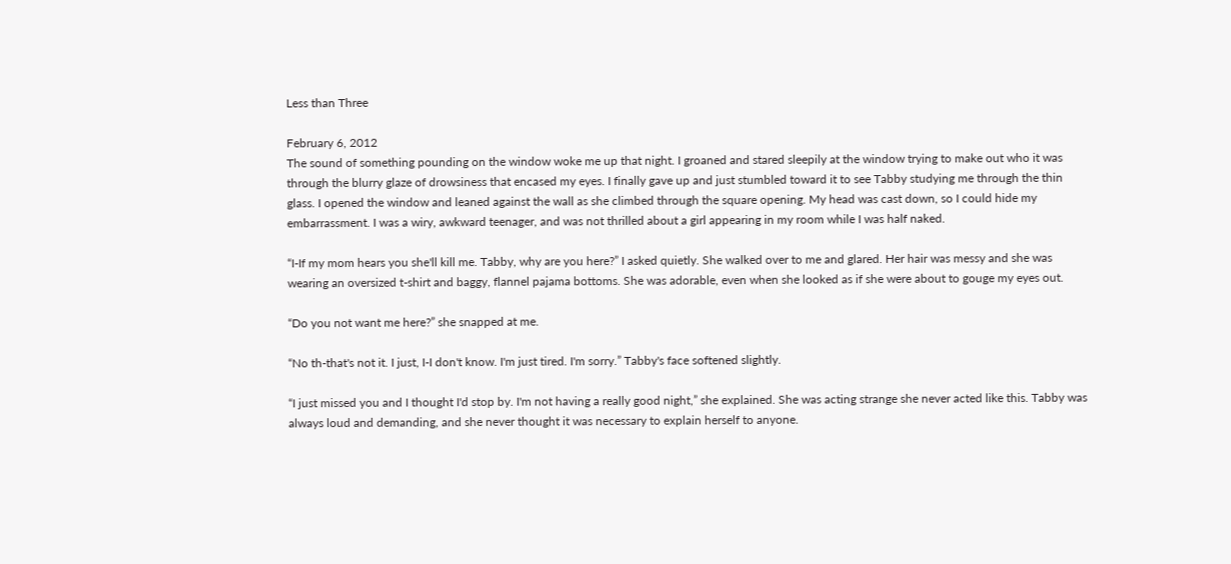Less than Three

February 6, 2012
The sound of something pounding on the window woke me up that night. I groaned and stared sleepily at the window trying to make out who it was through the blurry glaze of drowsiness that encased my eyes. I finally gave up and just stumbled toward it to see Tabby studying me through the thin glass. I opened the window and leaned against the wall as she climbed through the square opening. My head was cast down, so I could hide my embarrassment. I was a wiry, awkward teenager, and was not thrilled about a girl appearing in my room while I was half naked.

“I-If my mom hears you she'll kill me. Tabby, why are you here?” I asked quietly. She walked over to me and glared. Her hair was messy and she was wearing an oversized t-shirt and baggy, flannel pajama bottoms. She was adorable, even when she looked as if she were about to gouge my eyes out.

“Do you not want me here?” she snapped at me.

“No th-that's not it. I just, I-I don't know. I'm just tired. I'm sorry.” Tabby's face softened slightly.

“I just missed you and I thought I'd stop by. I'm not having a really good night,” she explained. She was acting strange she never acted like this. Tabby was always loud and demanding, and she never thought it was necessary to explain herself to anyone.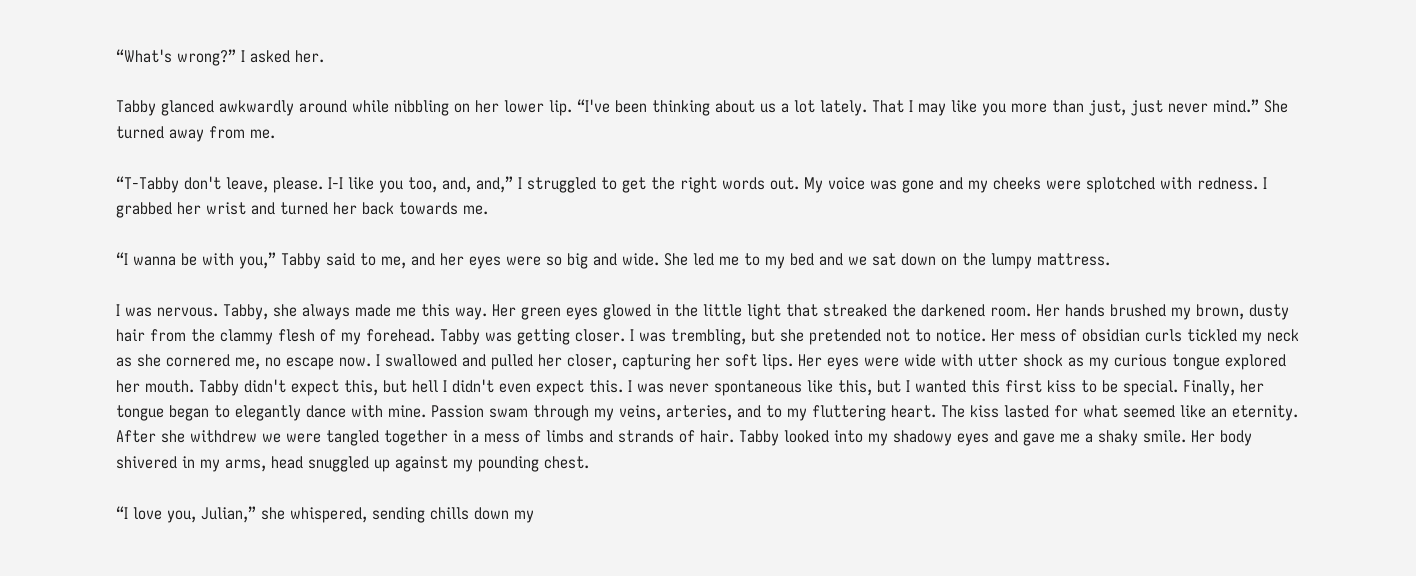“What's wrong?” I asked her.

Tabby glanced awkwardly around while nibbling on her lower lip. “I've been thinking about us a lot lately. That I may like you more than just, just never mind.” She turned away from me.

“T-Tabby don't leave, please. I-I like you too, and, and,” I struggled to get the right words out. My voice was gone and my cheeks were splotched with redness. I grabbed her wrist and turned her back towards me.

“I wanna be with you,” Tabby said to me, and her eyes were so big and wide. She led me to my bed and we sat down on the lumpy mattress.

I was nervous. Tabby, she always made me this way. Her green eyes glowed in the little light that streaked the darkened room. Her hands brushed my brown, dusty hair from the clammy flesh of my forehead. Tabby was getting closer. I was trembling, but she pretended not to notice. Her mess of obsidian curls tickled my neck as she cornered me, no escape now. I swallowed and pulled her closer, capturing her soft lips. Her eyes were wide with utter shock as my curious tongue explored her mouth. Tabby didn't expect this, but hell I didn't even expect this. I was never spontaneous like this, but I wanted this first kiss to be special. Finally, her tongue began to elegantly dance with mine. Passion swam through my veins, arteries, and to my fluttering heart. The kiss lasted for what seemed like an eternity. After she withdrew we were tangled together in a mess of limbs and strands of hair. Tabby looked into my shadowy eyes and gave me a shaky smile. Her body shivered in my arms, head snuggled up against my pounding chest.

“I love you, Julian,” she whispered, sending chills down my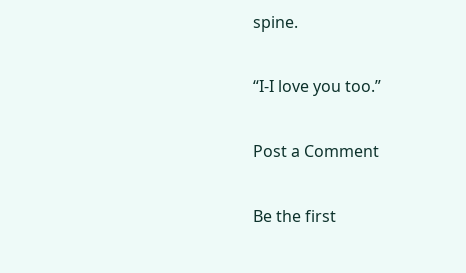spine.

“I-I love you too.”

Post a Comment

Be the first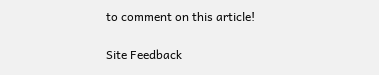to comment on this article!

Site Feedback